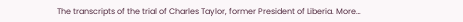The transcripts of the trial of Charles Taylor, former President of Liberia. More…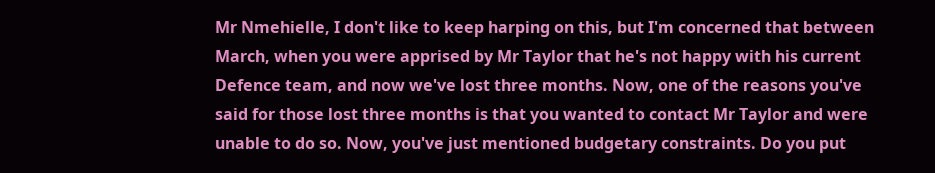Mr Nmehielle, I don't like to keep harping on this, but I'm concerned that between March, when you were apprised by Mr Taylor that he's not happy with his current Defence team, and now we've lost three months. Now, one of the reasons you've said for those lost three months is that you wanted to contact Mr Taylor and were unable to do so. Now, you've just mentioned budgetary constraints. Do you put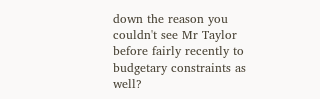down the reason you couldn't see Mr Taylor before fairly recently to budgetary constraints as well?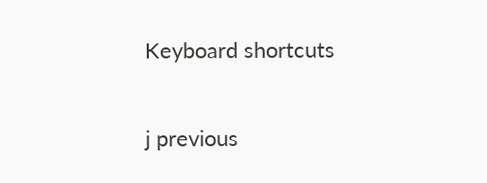Keyboard shortcuts

j previous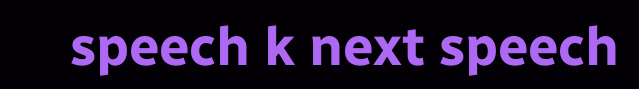speech k next speech